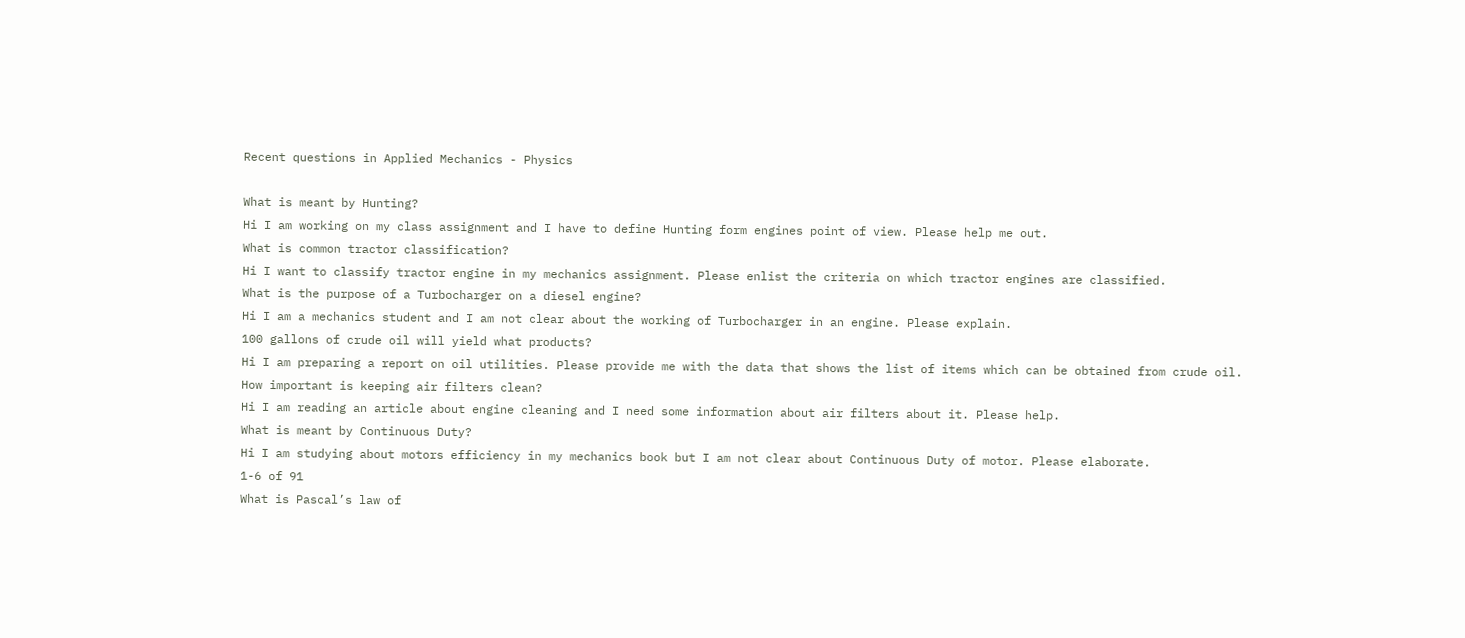Recent questions in Applied Mechanics - Physics

What is meant by Hunting?
Hi I am working on my class assignment and I have to define Hunting form engines point of view. Please help me out.
What is common tractor classification?
Hi I want to classify tractor engine in my mechanics assignment. Please enlist the criteria on which tractor engines are classified.
What is the purpose of a Turbocharger on a diesel engine?
Hi I am a mechanics student and I am not clear about the working of Turbocharger in an engine. Please explain.
100 gallons of crude oil will yield what products?
Hi I am preparing a report on oil utilities. Please provide me with the data that shows the list of items which can be obtained from crude oil.
How important is keeping air filters clean?
Hi I am reading an article about engine cleaning and I need some information about air filters about it. Please help.
What is meant by Continuous Duty?
Hi I am studying about motors efficiency in my mechanics book but I am not clear about Continuous Duty of motor. Please elaborate.
1-6 of 91
What is Pascal’s law of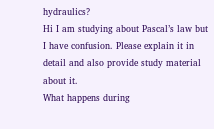hydraulics?
Hi I am studying about Pascal’s law but I have confusion. Please explain it in detail and also provide study material about it.
What happens during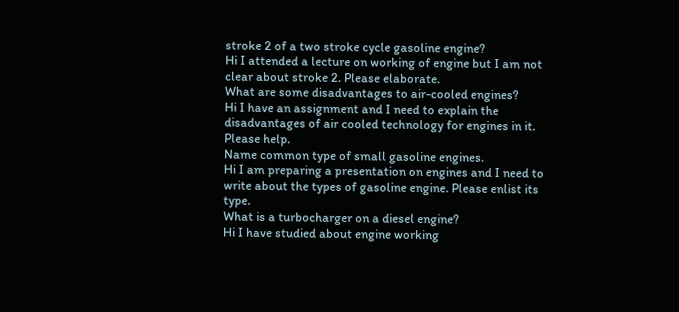stroke 2 of a two stroke cycle gasoline engine?
Hi I attended a lecture on working of engine but I am not clear about stroke 2. Please elaborate.
What are some disadvantages to air-cooled engines?
Hi I have an assignment and I need to explain the disadvantages of air cooled technology for engines in it. Please help.
Name common type of small gasoline engines.
Hi I am preparing a presentation on engines and I need to write about the types of gasoline engine. Please enlist its type.
What is a turbocharger on a diesel engine?
Hi I have studied about engine working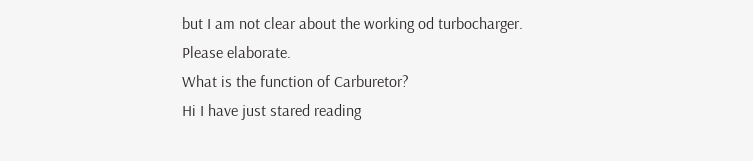but I am not clear about the working od turbocharger. Please elaborate.
What is the function of Carburetor?
Hi I have just stared reading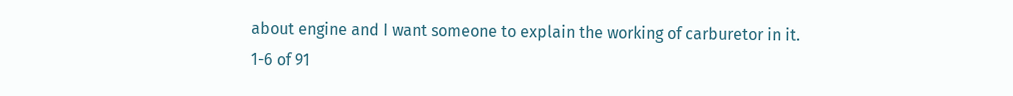about engine and I want someone to explain the working of carburetor in it.
1-6 of 91